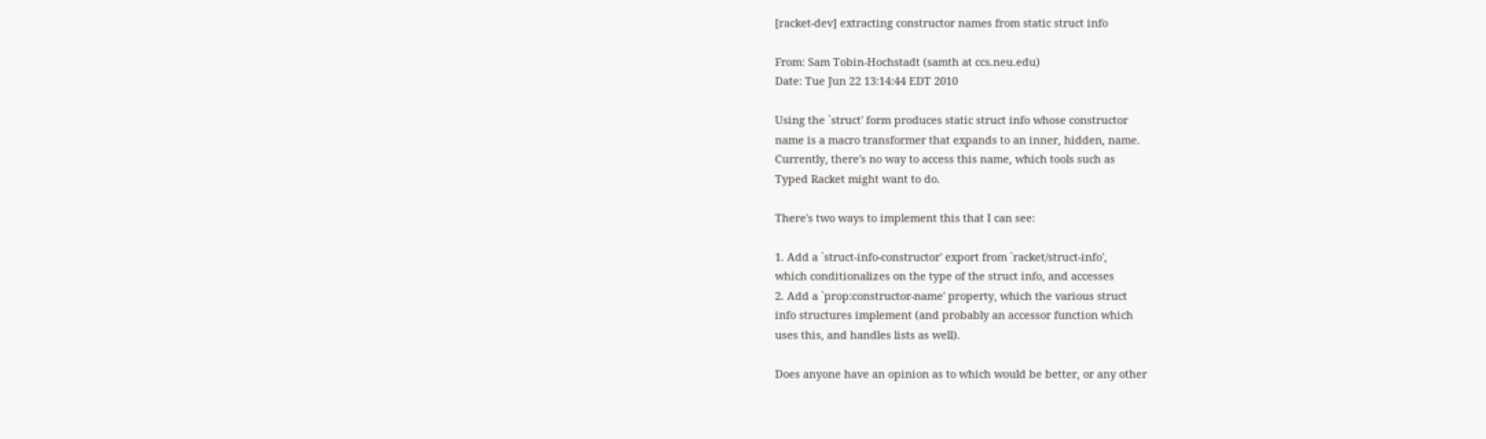[racket-dev] extracting constructor names from static struct info

From: Sam Tobin-Hochstadt (samth at ccs.neu.edu)
Date: Tue Jun 22 13:14:44 EDT 2010

Using the `struct' form produces static struct info whose constructor
name is a macro transformer that expands to an inner, hidden, name.
Currently, there's no way to access this name, which tools such as
Typed Racket might want to do.

There's two ways to implement this that I can see:

1. Add a `struct-info-constructor' export from `racket/struct-info',
which conditionalizes on the type of the struct info, and accesses
2. Add a `prop:constructor-name' property, which the various struct
info structures implement (and probably an accessor function which
uses this, and handles lists as well).

Does anyone have an opinion as to which would be better, or any other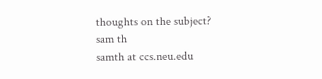thoughts on the subject?
sam th
samth at ccs.neu.edu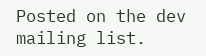Posted on the dev mailing list.